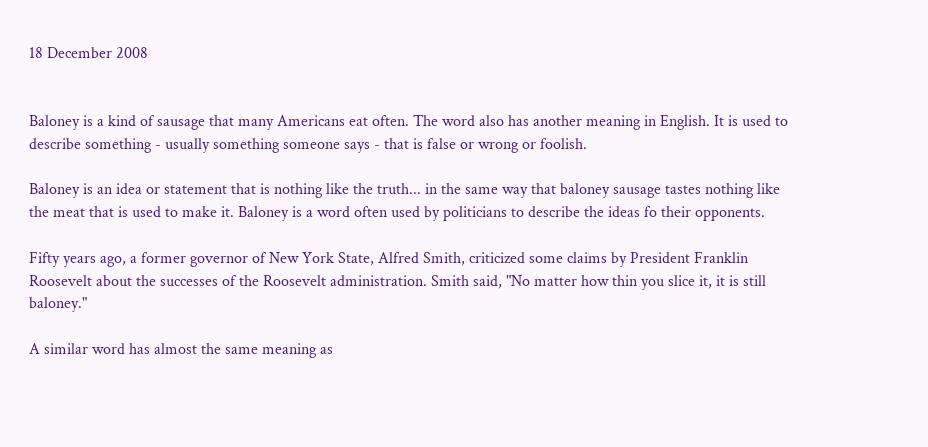18 December 2008


Baloney is a kind of sausage that many Americans eat often. The word also has another meaning in English. It is used to describe something - usually something someone says - that is false or wrong or foolish.

Baloney is an idea or statement that is nothing like the truth... in the same way that baloney sausage tastes nothing like the meat that is used to make it. Baloney is a word often used by politicians to describe the ideas fo their opponents.

Fifty years ago, a former governor of New York State, Alfred Smith, criticized some claims by President Franklin Roosevelt about the successes of the Roosevelt administration. Smith said, "No matter how thin you slice it, it is still baloney."

A similar word has almost the same meaning as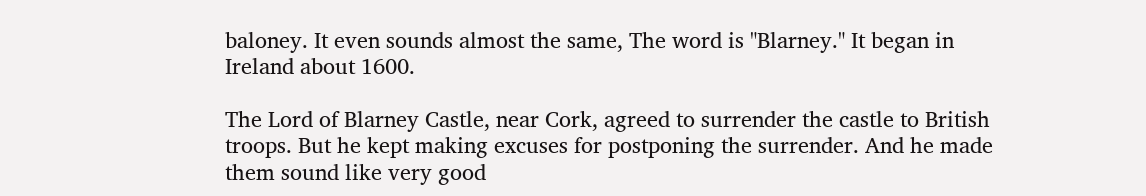baloney. It even sounds almost the same, The word is "Blarney." It began in Ireland about 1600.

The Lord of Blarney Castle, near Cork, agreed to surrender the castle to British troops. But he kept making excuses for postponing the surrender. And he made them sound like very good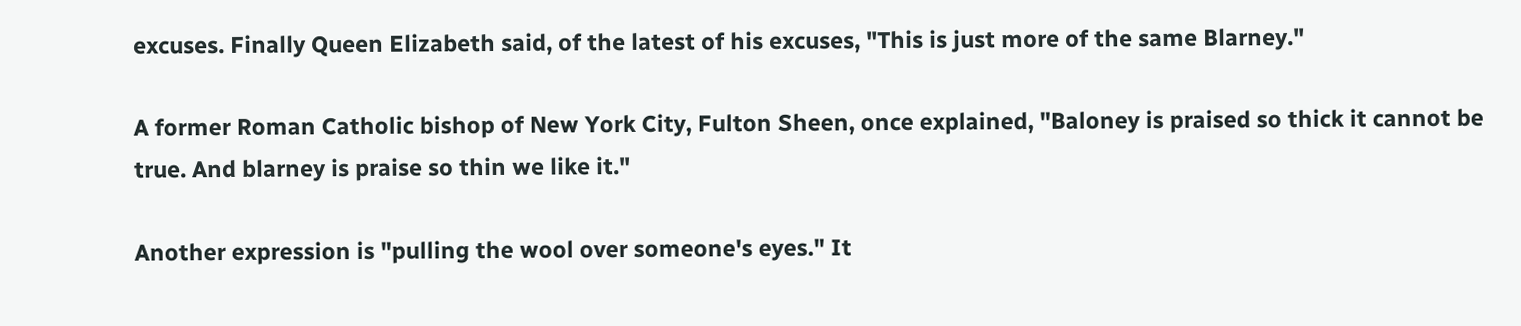excuses. Finally Queen Elizabeth said, of the latest of his excuses, "This is just more of the same Blarney."

A former Roman Catholic bishop of New York City, Fulton Sheen, once explained, "Baloney is praised so thick it cannot be true. And blarney is praise so thin we like it."

Another expression is "pulling the wool over someone's eyes." It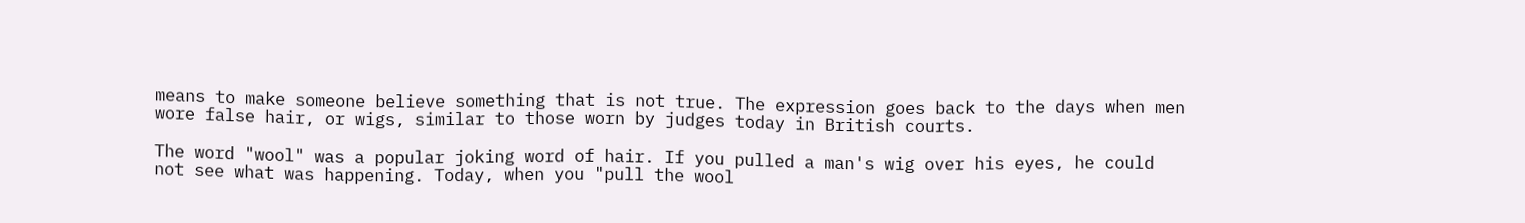means to make someone believe something that is not true. The expression goes back to the days when men wore false hair, or wigs, similar to those worn by judges today in British courts.

The word "wool" was a popular joking word of hair. If you pulled a man's wig over his eyes, he could not see what was happening. Today, when you "pull the wool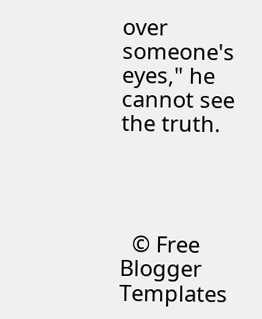over someone's eyes," he cannot see the truth.




  © Free Blogger Templates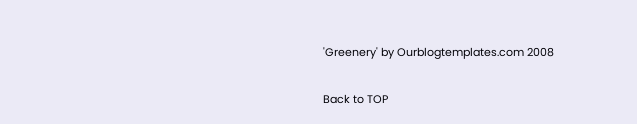'Greenery' by Ourblogtemplates.com 2008

Back to TOP